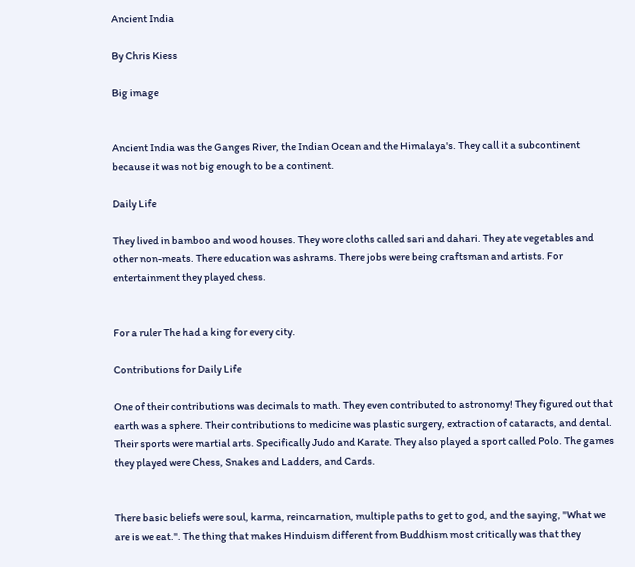Ancient India

By Chris Kiess

Big image


Ancient India was the Ganges River, the Indian Ocean and the Himalaya's. They call it a subcontinent because it was not big enough to be a continent.

Daily Life

They lived in bamboo and wood houses. They wore cloths called sari and dahari. They ate vegetables and other non-meats. There education was ashrams. There jobs were being craftsman and artists. For entertainment they played chess.


For a ruler The had a king for every city.

Contributions for Daily Life

One of their contributions was decimals to math. They even contributed to astronomy! They figured out that earth was a sphere. Their contributions to medicine was plastic surgery, extraction of cataracts, and dental. Their sports were martial arts. Specifically Judo and Karate. They also played a sport called Polo. The games they played were Chess, Snakes and Ladders, and Cards.


There basic beliefs were soul, karma, reincarnation, multiple paths to get to god, and the saying, "What we are is we eat.". The thing that makes Hinduism different from Buddhism most critically was that they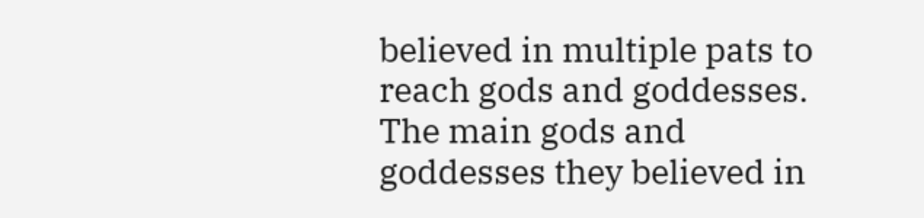believed in multiple pats to reach gods and goddesses. The main gods and goddesses they believed in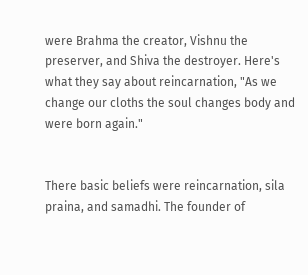were Brahma the creator, Vishnu the preserver, and Shiva the destroyer. Here's what they say about reincarnation, "As we change our cloths the soul changes body and were born again."


There basic beliefs were reincarnation, sila praina, and samadhi. The founder of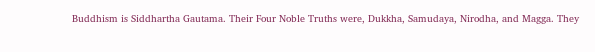Buddhism is Siddhartha Gautama. Their Four Noble Truths were, Dukkha, Samudaya, Nirodha, and Magga. They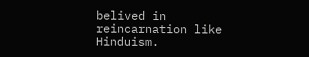belived in reincarnation like Hinduism.